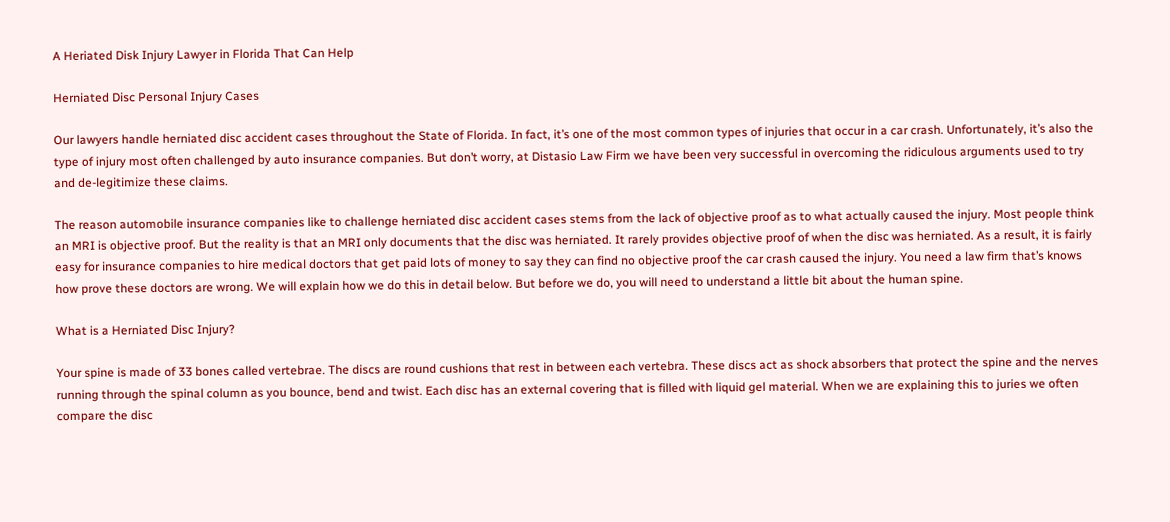A Heriated Disk Injury Lawyer in Florida That Can Help

Herniated Disc Personal Injury Cases

Our lawyers handle herniated disc accident cases throughout the State of Florida. In fact, it’s one of the most common types of injuries that occur in a car crash. Unfortunately, it’s also the type of injury most often challenged by auto insurance companies. But don’t worry, at Distasio Law Firm we have been very successful in overcoming the ridiculous arguments used to try and de-legitimize these claims.

The reason automobile insurance companies like to challenge herniated disc accident cases stems from the lack of objective proof as to what actually caused the injury. Most people think an MRI is objective proof. But the reality is that an MRI only documents that the disc was herniated. It rarely provides objective proof of when the disc was herniated. As a result, it is fairly easy for insurance companies to hire medical doctors that get paid lots of money to say they can find no objective proof the car crash caused the injury. You need a law firm that’s knows how prove these doctors are wrong. We will explain how we do this in detail below. But before we do, you will need to understand a little bit about the human spine.

What is a Herniated Disc Injury?

Your spine is made of 33 bones called vertebrae. The discs are round cushions that rest in between each vertebra. These discs act as shock absorbers that protect the spine and the nerves running through the spinal column as you bounce, bend and twist. Each disc has an external covering that is filled with liquid gel material. When we are explaining this to juries we often compare the disc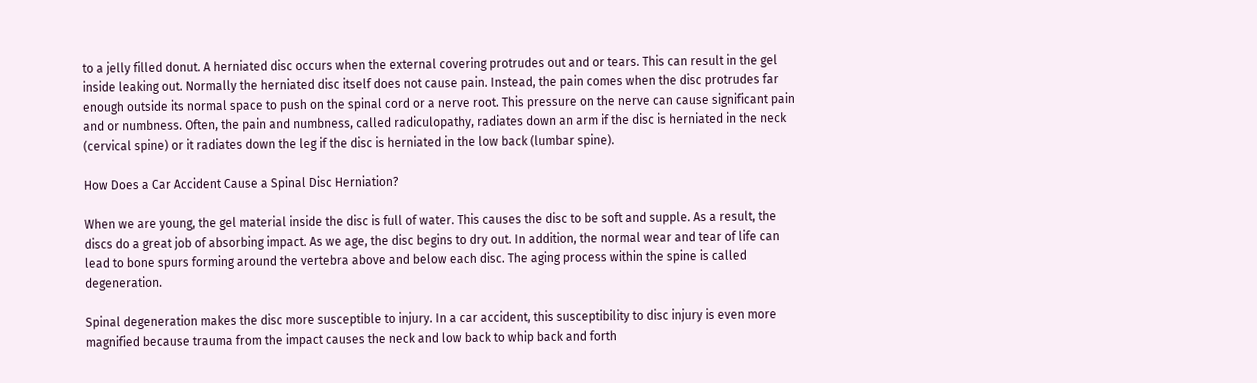to a jelly filled donut. A herniated disc occurs when the external covering protrudes out and or tears. This can result in the gel inside leaking out. Normally the herniated disc itself does not cause pain. Instead, the pain comes when the disc protrudes far enough outside its normal space to push on the spinal cord or a nerve root. This pressure on the nerve can cause significant pain and or numbness. Often, the pain and numbness, called radiculopathy, radiates down an arm if the disc is herniated in the neck (cervical spine) or it radiates down the leg if the disc is herniated in the low back (lumbar spine).

How Does a Car Accident Cause a Spinal Disc Herniation?

When we are young, the gel material inside the disc is full of water. This causes the disc to be soft and supple. As a result, the discs do a great job of absorbing impact. As we age, the disc begins to dry out. In addition, the normal wear and tear of life can lead to bone spurs forming around the vertebra above and below each disc. The aging process within the spine is called degeneration.

Spinal degeneration makes the disc more susceptible to injury. In a car accident, this susceptibility to disc injury is even more magnified because trauma from the impact causes the neck and low back to whip back and forth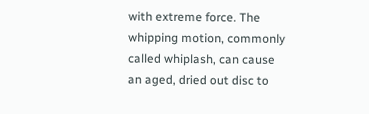with extreme force. The whipping motion, commonly called whiplash, can cause an aged, dried out disc to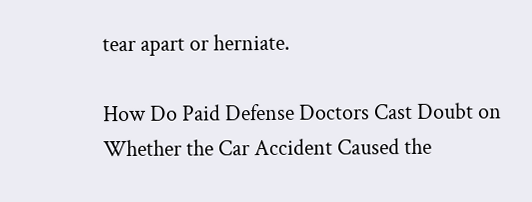tear apart or herniate.

How Do Paid Defense Doctors Cast Doubt on Whether the Car Accident Caused the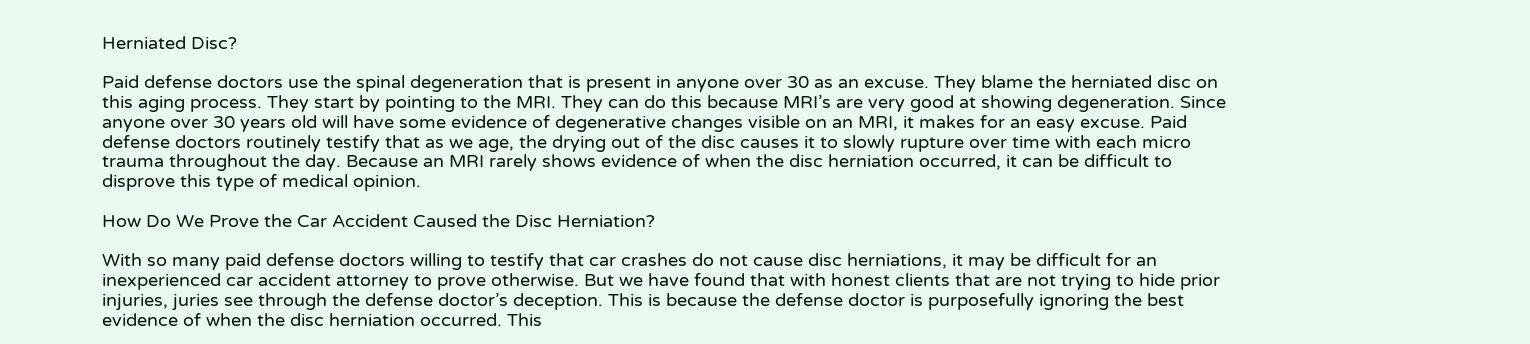Herniated Disc?

Paid defense doctors use the spinal degeneration that is present in anyone over 30 as an excuse. They blame the herniated disc on this aging process. They start by pointing to the MRI. They can do this because MRI’s are very good at showing degeneration. Since anyone over 30 years old will have some evidence of degenerative changes visible on an MRI, it makes for an easy excuse. Paid defense doctors routinely testify that as we age, the drying out of the disc causes it to slowly rupture over time with each micro trauma throughout the day. Because an MRI rarely shows evidence of when the disc herniation occurred, it can be difficult to disprove this type of medical opinion.

How Do We Prove the Car Accident Caused the Disc Herniation?

With so many paid defense doctors willing to testify that car crashes do not cause disc herniations, it may be difficult for an inexperienced car accident attorney to prove otherwise. But we have found that with honest clients that are not trying to hide prior injuries, juries see through the defense doctor’s deception. This is because the defense doctor is purposefully ignoring the best evidence of when the disc herniation occurred. This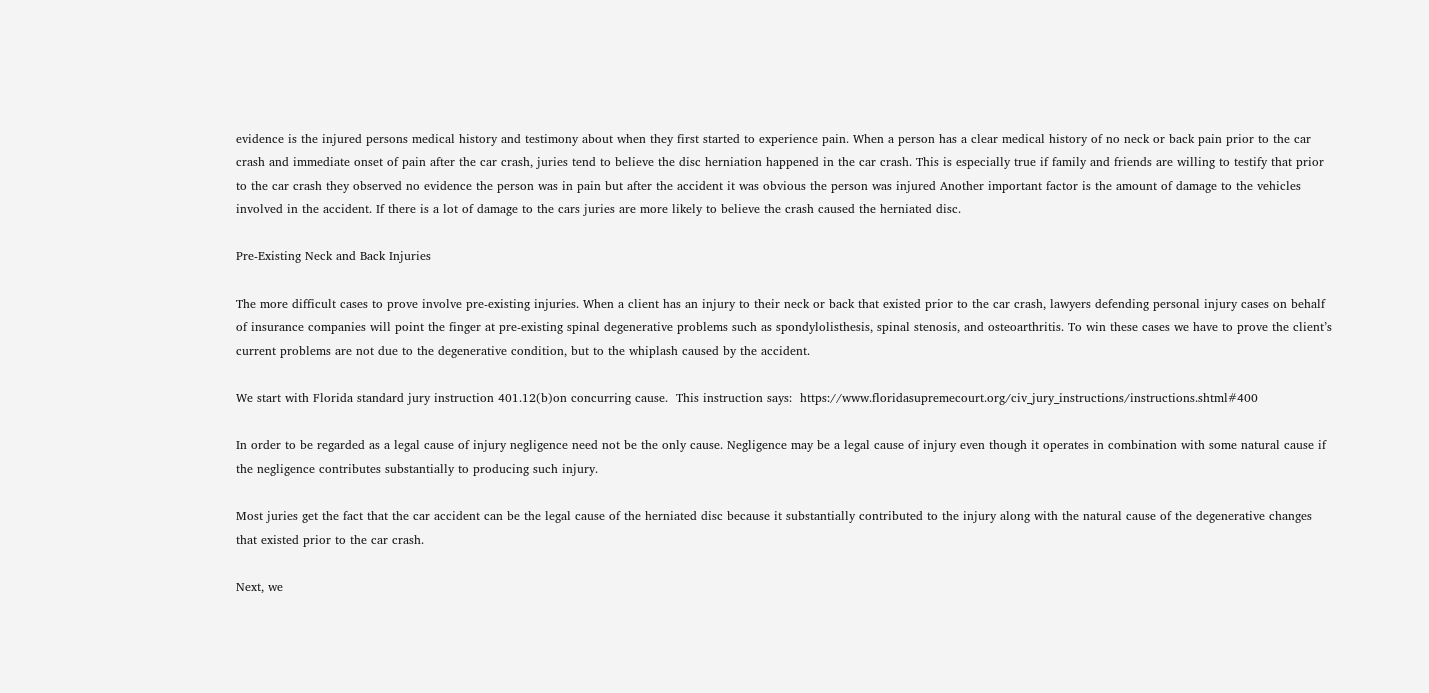evidence is the injured persons medical history and testimony about when they first started to experience pain. When a person has a clear medical history of no neck or back pain prior to the car crash and immediate onset of pain after the car crash, juries tend to believe the disc herniation happened in the car crash. This is especially true if family and friends are willing to testify that prior to the car crash they observed no evidence the person was in pain but after the accident it was obvious the person was injured Another important factor is the amount of damage to the vehicles involved in the accident. If there is a lot of damage to the cars juries are more likely to believe the crash caused the herniated disc.

Pre-Existing Neck and Back Injuries

The more difficult cases to prove involve pre-existing injuries. When a client has an injury to their neck or back that existed prior to the car crash, lawyers defending personal injury cases on behalf of insurance companies will point the finger at pre-existing spinal degenerative problems such as spondylolisthesis, spinal stenosis, and osteoarthritis. To win these cases we have to prove the client’s current problems are not due to the degenerative condition, but to the whiplash caused by the accident.

We start with Florida standard jury instruction 401.12(b)on concurring cause.  This instruction says:  https://www.floridasupremecourt.org/civ_jury_instructions/instructions.shtml#400

In order to be regarded as a legal cause of injury negligence need not be the only cause. Negligence may be a legal cause of injury even though it operates in combination with some natural cause if the negligence contributes substantially to producing such injury.

Most juries get the fact that the car accident can be the legal cause of the herniated disc because it substantially contributed to the injury along with the natural cause of the degenerative changes that existed prior to the car crash.

Next, we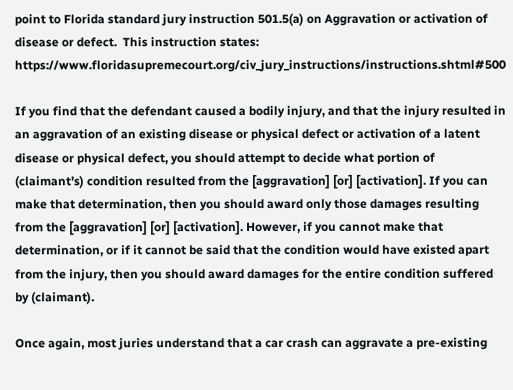point to Florida standard jury instruction 501.5(a) on Aggravation or activation of disease or defect.  This instruction states: https://www.floridasupremecourt.org/civ_jury_instructions/instructions.shtml#500

If you find that the defendant caused a bodily injury, and that the injury resulted in an aggravation of an existing disease or physical defect or activation of a latent disease or physical defect, you should attempt to decide what portion of (claimant’s) condition resulted from the [aggravation] [or] [activation]. If you can make that determination, then you should award only those damages resulting from the [aggravation] [or] [activation]. However, if you cannot make that determination, or if it cannot be said that the condition would have existed apart from the injury, then you should award damages for the entire condition suffered by (claimant).

Once again, most juries understand that a car crash can aggravate a pre-existing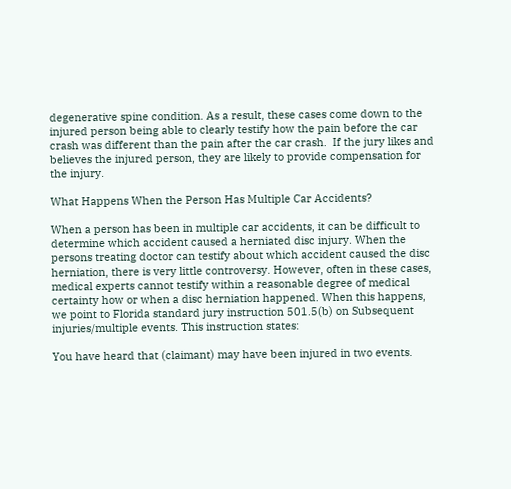degenerative spine condition. As a result, these cases come down to the injured person being able to clearly testify how the pain before the car crash was different than the pain after the car crash.  If the jury likes and believes the injured person, they are likely to provide compensation for the injury.

What Happens When the Person Has Multiple Car Accidents?

When a person has been in multiple car accidents, it can be difficult to determine which accident caused a herniated disc injury. When the persons treating doctor can testify about which accident caused the disc herniation, there is very little controversy. However, often in these cases, medical experts cannot testify within a reasonable degree of medical certainty how or when a disc herniation happened. When this happens, we point to Florida standard jury instruction 501.5(b) on Subsequent injuries/multiple events. This instruction states:

You have heard that (claimant) may have been injured in two events.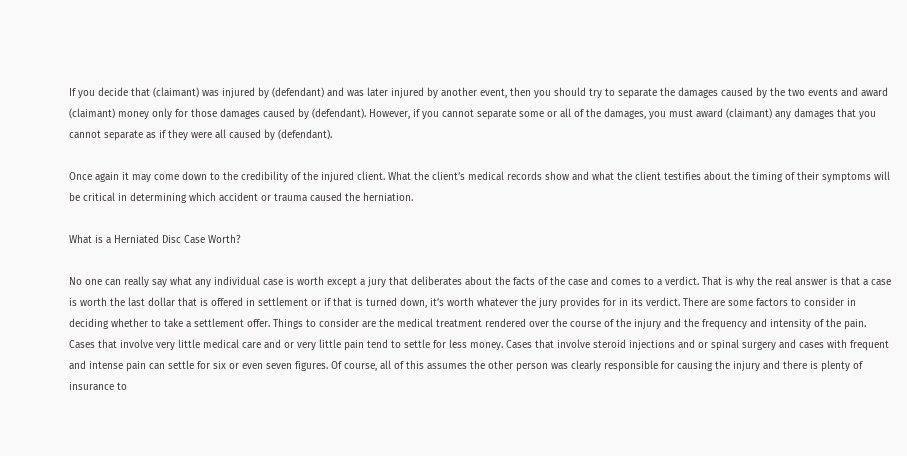If you decide that (claimant) was injured by (defendant) and was later injured by another event, then you should try to separate the damages caused by the two events and award (claimant) money only for those damages caused by (defendant). However, if you cannot separate some or all of the damages, you must award (claimant) any damages that you cannot separate as if they were all caused by (defendant).

Once again it may come down to the credibility of the injured client. What the client’s medical records show and what the client testifies about the timing of their symptoms will be critical in determining which accident or trauma caused the herniation.

What is a Herniated Disc Case Worth?

No one can really say what any individual case is worth except a jury that deliberates about the facts of the case and comes to a verdict. That is why the real answer is that a case is worth the last dollar that is offered in settlement or if that is turned down, it’s worth whatever the jury provides for in its verdict. There are some factors to consider in deciding whether to take a settlement offer. Things to consider are the medical treatment rendered over the course of the injury and the frequency and intensity of the pain. Cases that involve very little medical care and or very little pain tend to settle for less money. Cases that involve steroid injections and or spinal surgery and cases with frequent and intense pain can settle for six or even seven figures. Of course, all of this assumes the other person was clearly responsible for causing the injury and there is plenty of insurance to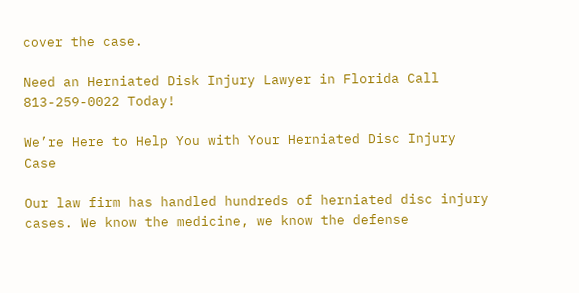cover the case.

Need an Herniated Disk Injury Lawyer in Florida Call 813-259-0022 Today!

We’re Here to Help You with Your Herniated Disc Injury Case

Our law firm has handled hundreds of herniated disc injury cases. We know the medicine, we know the defense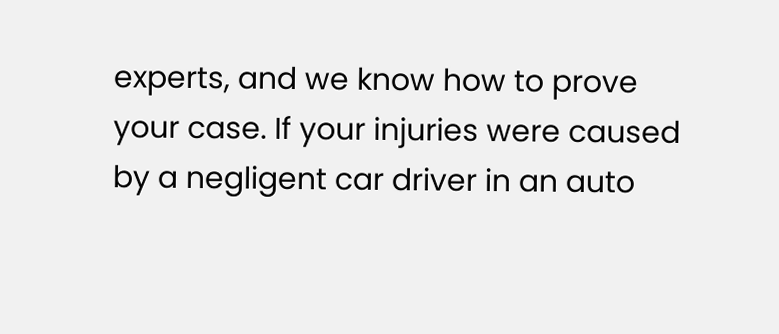experts, and we know how to prove your case. If your injuries were caused by a negligent car driver in an auto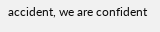accident, we are confident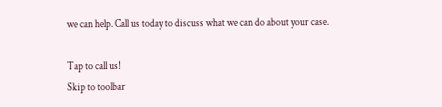we can help. Call us today to discuss what we can do about your case.

Tap to call us!
Skip to toolbar